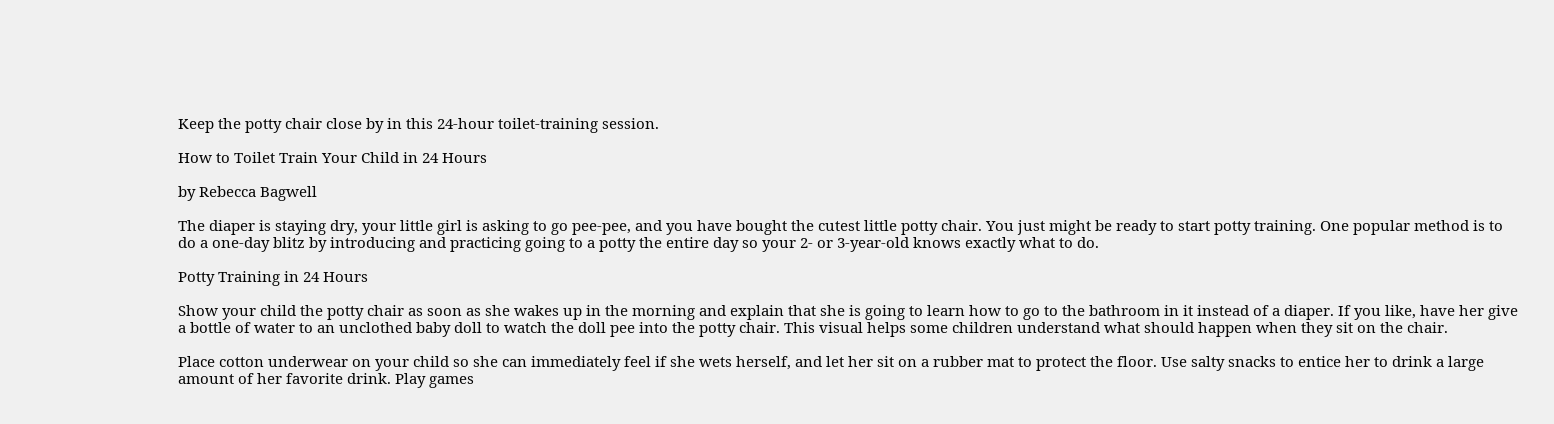Keep the potty chair close by in this 24-hour toilet-training session.

How to Toilet Train Your Child in 24 Hours

by Rebecca Bagwell

The diaper is staying dry, your little girl is asking to go pee-pee, and you have bought the cutest little potty chair. You just might be ready to start potty training. One popular method is to do a one-day blitz by introducing and practicing going to a potty the entire day so your 2- or 3-year-old knows exactly what to do.

Potty Training in 24 Hours

Show your child the potty chair as soon as she wakes up in the morning and explain that she is going to learn how to go to the bathroom in it instead of a diaper. If you like, have her give a bottle of water to an unclothed baby doll to watch the doll pee into the potty chair. This visual helps some children understand what should happen when they sit on the chair.

Place cotton underwear on your child so she can immediately feel if she wets herself, and let her sit on a rubber mat to protect the floor. Use salty snacks to entice her to drink a large amount of her favorite drink. Play games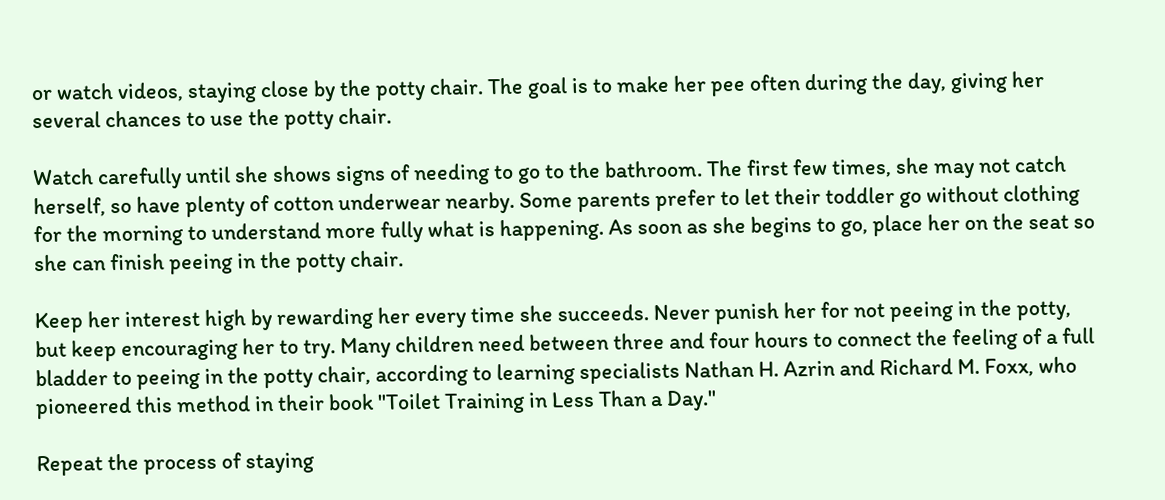or watch videos, staying close by the potty chair. The goal is to make her pee often during the day, giving her several chances to use the potty chair.

Watch carefully until she shows signs of needing to go to the bathroom. The first few times, she may not catch herself, so have plenty of cotton underwear nearby. Some parents prefer to let their toddler go without clothing for the morning to understand more fully what is happening. As soon as she begins to go, place her on the seat so she can finish peeing in the potty chair.

Keep her interest high by rewarding her every time she succeeds. Never punish her for not peeing in the potty, but keep encouraging her to try. Many children need between three and four hours to connect the feeling of a full bladder to peeing in the potty chair, according to learning specialists Nathan H. Azrin and Richard M. Foxx, who pioneered this method in their book "Toilet Training in Less Than a Day."

Repeat the process of staying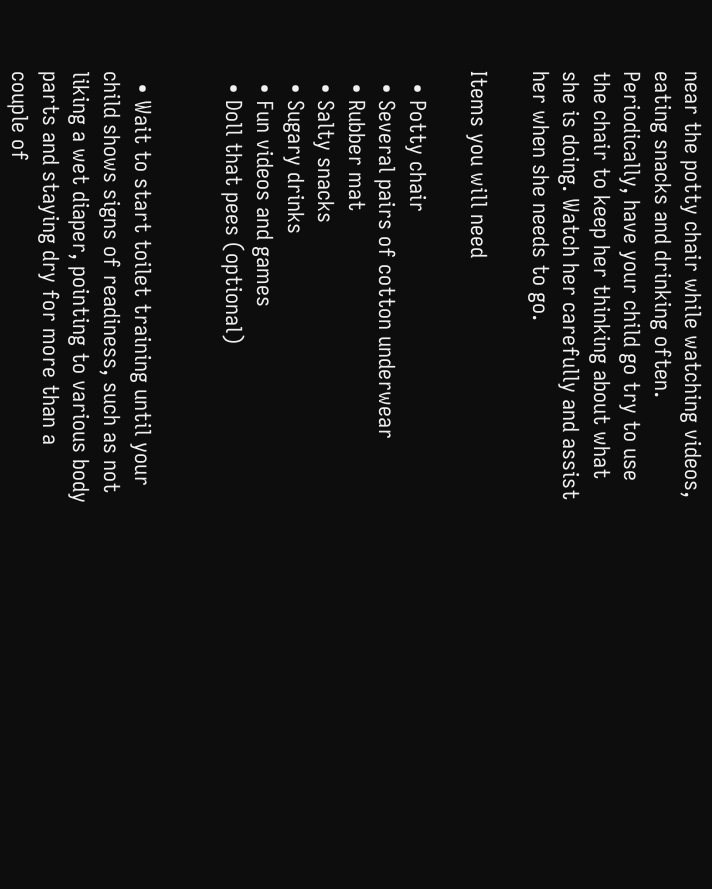near the potty chair while watching videos, eating snacks and drinking often. Periodically, have your child go try to use the chair to keep her thinking about what she is doing. Watch her carefully and assist her when she needs to go.

Items you will need

  • Potty chair
  • Several pairs of cotton underwear
  • Rubber mat
  • Salty snacks
  • Sugary drinks
  • Fun videos and games
  • Doll that pees (optional)


  • Wait to start toilet training until your child shows signs of readiness, such as not liking a wet diaper, pointing to various body parts and staying dry for more than a couple of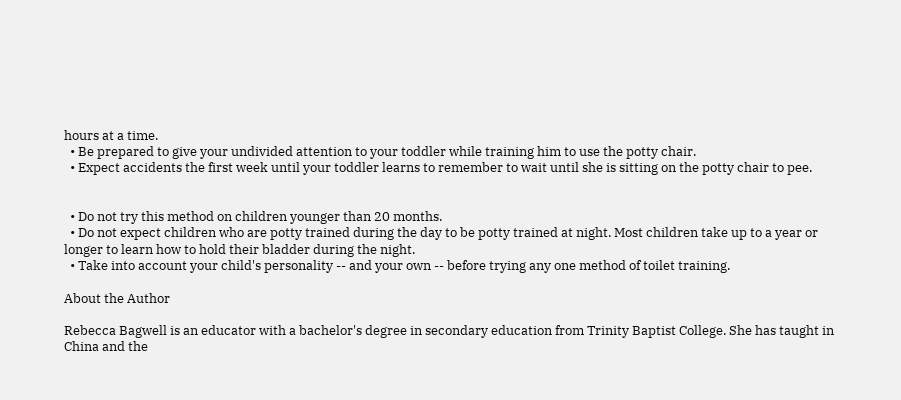hours at a time.
  • Be prepared to give your undivided attention to your toddler while training him to use the potty chair.
  • Expect accidents the first week until your toddler learns to remember to wait until she is sitting on the potty chair to pee.


  • Do not try this method on children younger than 20 months.
  • Do not expect children who are potty trained during the day to be potty trained at night. Most children take up to a year or longer to learn how to hold their bladder during the night.
  • Take into account your child's personality -- and your own -- before trying any one method of toilet training.

About the Author

Rebecca Bagwell is an educator with a bachelor's degree in secondary education from Trinity Baptist College. She has taught in China and the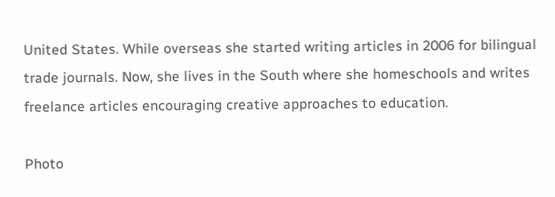United States. While overseas she started writing articles in 2006 for bilingual trade journals. Now, she lives in the South where she homeschools and writes freelance articles encouraging creative approaches to education.

Photo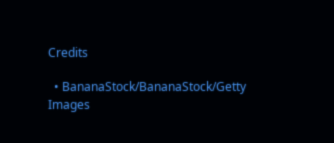Credits

  • BananaStock/BananaStock/Getty Images